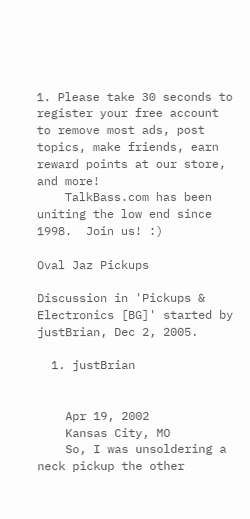1. Please take 30 seconds to register your free account to remove most ads, post topics, make friends, earn reward points at our store, and more!
    TalkBass.com has been uniting the low end since 1998.  Join us! :)

Oval Jaz Pickups

Discussion in 'Pickups & Electronics [BG]' started by justBrian, Dec 2, 2005.

  1. justBrian


    Apr 19, 2002
    Kansas City, MO
    So, I was unsoldering a neck pickup the other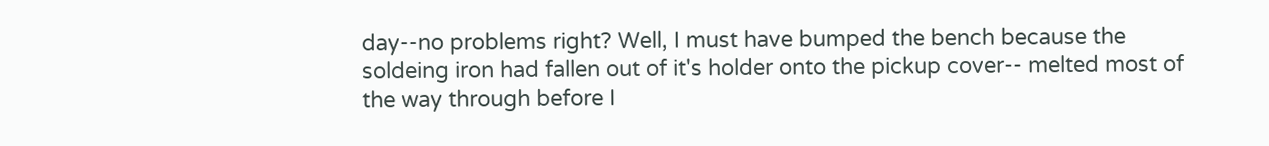day--no problems right? Well, I must have bumped the bench because the soldeing iron had fallen out of it's holder onto the pickup cover-- melted most of the way through before I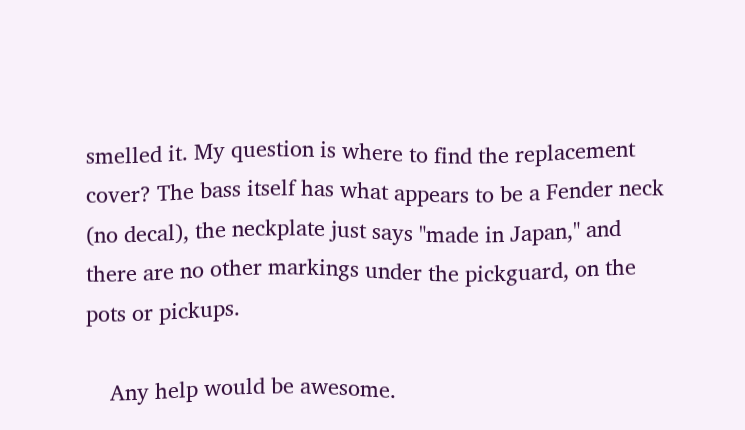smelled it. My question is where to find the replacement cover? The bass itself has what appears to be a Fender neck (no decal), the neckplate just says "made in Japan," and there are no other markings under the pickguard, on the pots or pickups.

    Any help would be awesome.